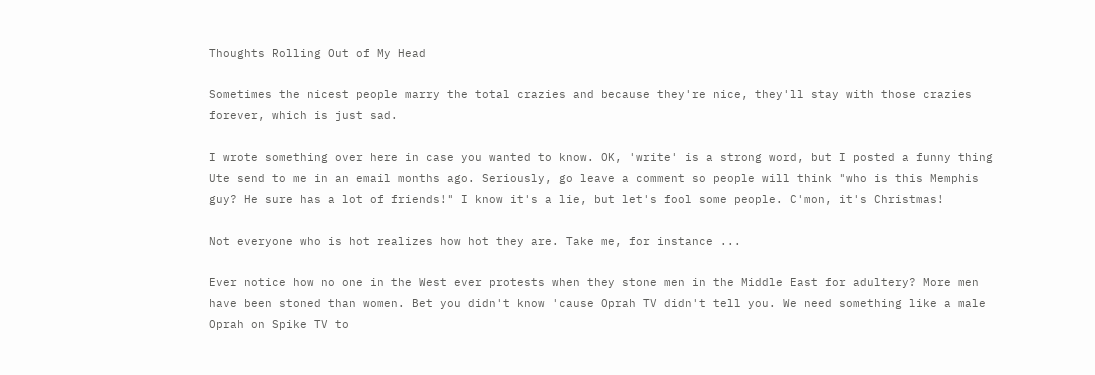Thoughts Rolling Out of My Head

Sometimes the nicest people marry the total crazies and because they're nice, they'll stay with those crazies forever, which is just sad.

I wrote something over here in case you wanted to know. OK, 'write' is a strong word, but I posted a funny thing Ute send to me in an email months ago. Seriously, go leave a comment so people will think "who is this Memphis guy? He sure has a lot of friends!" I know it's a lie, but let's fool some people. C'mon, it's Christmas!

Not everyone who is hot realizes how hot they are. Take me, for instance ...

Ever notice how no one in the West ever protests when they stone men in the Middle East for adultery? More men have been stoned than women. Bet you didn't know 'cause Oprah TV didn't tell you. We need something like a male Oprah on Spike TV to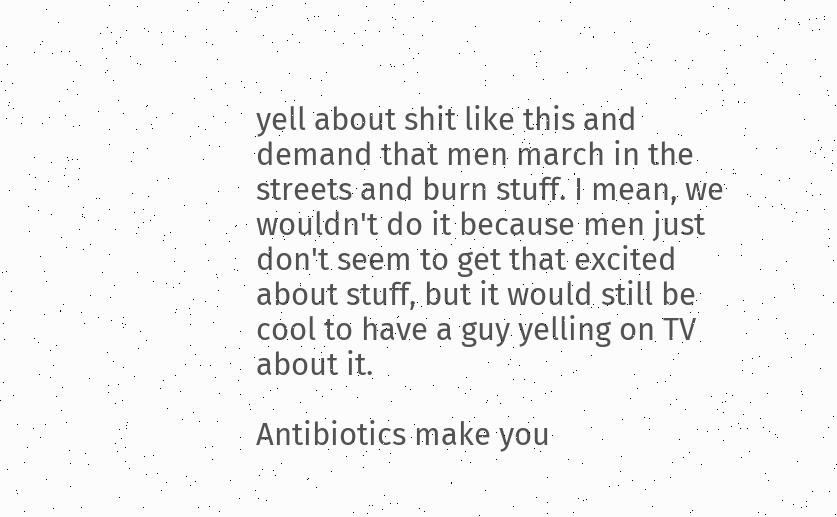yell about shit like this and demand that men march in the streets and burn stuff. I mean, we wouldn't do it because men just don't seem to get that excited about stuff, but it would still be cool to have a guy yelling on TV about it.

Antibiotics make you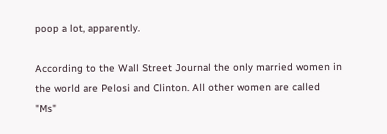poop a lot, apparently.

According to the Wall Street Journal the only married women in the world are Pelosi and Clinton. All other women are called "Ms"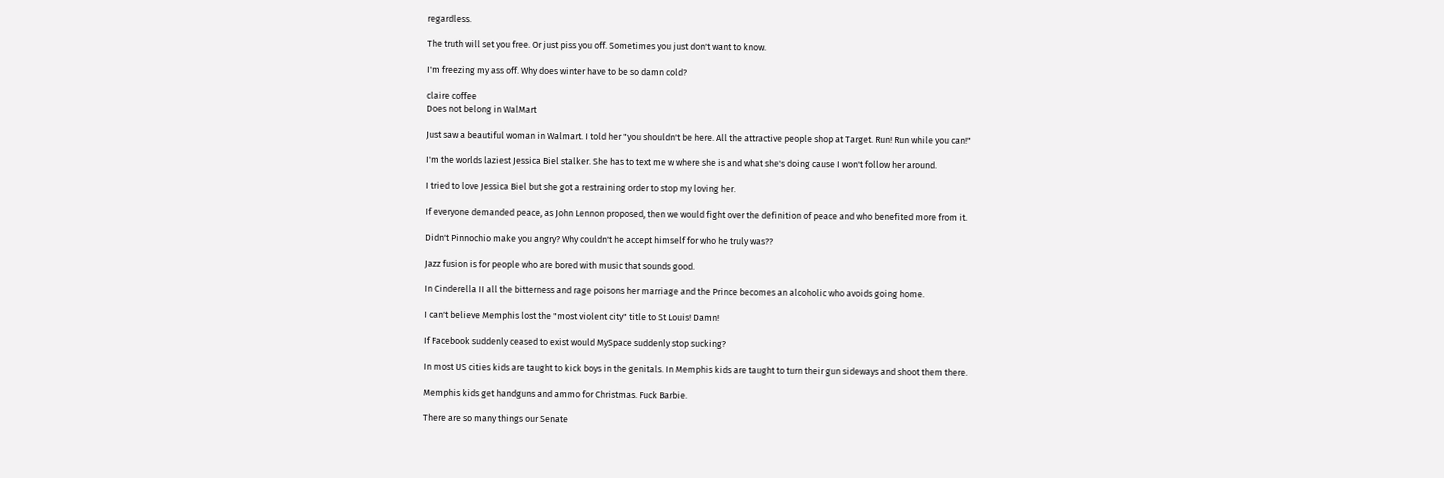regardless.

The truth will set you free. Or just piss you off. Sometimes you just don't want to know.

I'm freezing my ass off. Why does winter have to be so damn cold?

claire coffee
Does not belong in WalMart

Just saw a beautiful woman in Walmart. I told her "you shouldn't be here. All the attractive people shop at Target. Run! Run while you can!"

I'm the worlds laziest Jessica Biel stalker. She has to text me w where she is and what she's doing cause I won't follow her around.

I tried to love Jessica Biel but she got a restraining order to stop my loving her.

If everyone demanded peace, as John Lennon proposed, then we would fight over the definition of peace and who benefited more from it.

Didn't Pinnochio make you angry? Why couldn't he accept himself for who he truly was??

Jazz fusion is for people who are bored with music that sounds good.

In Cinderella II all the bitterness and rage poisons her marriage and the Prince becomes an alcoholic who avoids going home.

I can't believe Memphis lost the "most violent city" title to St Louis! Damn!

If Facebook suddenly ceased to exist would MySpace suddenly stop sucking?

In most US cities kids are taught to kick boys in the genitals. In Memphis kids are taught to turn their gun sideways and shoot them there.

Memphis kids get handguns and ammo for Christmas. Fuck Barbie.

There are so many things our Senate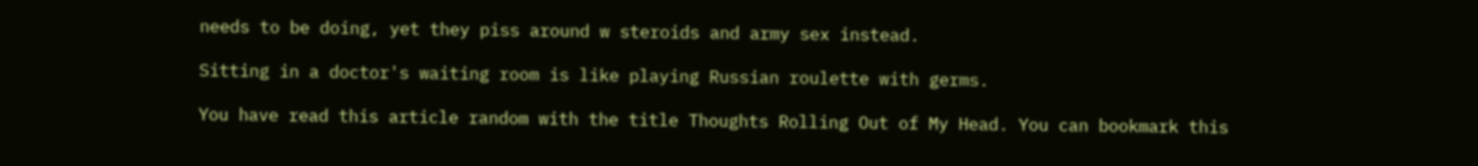needs to be doing, yet they piss around w steroids and army sex instead.

Sitting in a doctor's waiting room is like playing Russian roulette with germs.

You have read this article random with the title Thoughts Rolling Out of My Head. You can bookmark this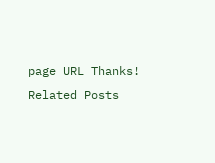page URL Thanks!
Related Posts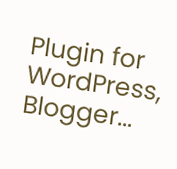Plugin for WordPress, Blogger...